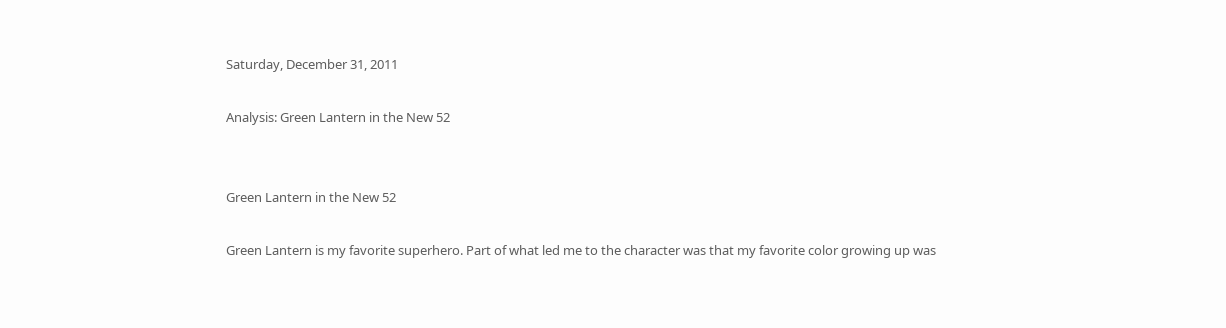Saturday, December 31, 2011

Analysis: Green Lantern in the New 52


Green Lantern in the New 52

Green Lantern is my favorite superhero. Part of what led me to the character was that my favorite color growing up was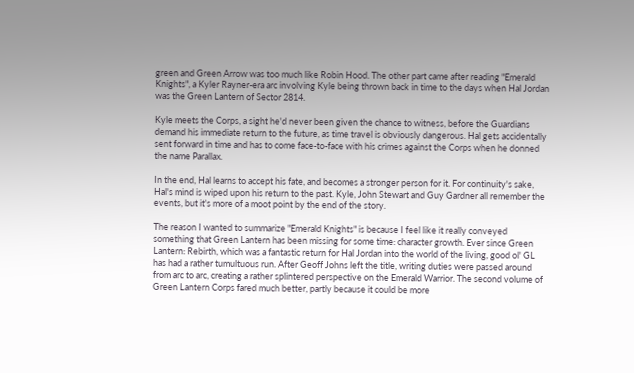green and Green Arrow was too much like Robin Hood. The other part came after reading "Emerald Knights", a Kyler Rayner-era arc involving Kyle being thrown back in time to the days when Hal Jordan was the Green Lantern of Sector 2814.

Kyle meets the Corps, a sight he'd never been given the chance to witness, before the Guardians demand his immediate return to the future, as time travel is obviously dangerous. Hal gets accidentally sent forward in time and has to come face-to-face with his crimes against the Corps when he donned the name Parallax.

In the end, Hal learns to accept his fate, and becomes a stronger person for it. For continuity's sake, Hal's mind is wiped upon his return to the past. Kyle, John Stewart and Guy Gardner all remember the events, but it's more of a moot point by the end of the story.

The reason I wanted to summarize "Emerald Knights" is because I feel like it really conveyed something that Green Lantern has been missing for some time: character growth. Ever since Green Lantern: Rebirth, which was a fantastic return for Hal Jordan into the world of the living, good ol' GL has had a rather tumultuous run. After Geoff Johns left the title, writing duties were passed around from arc to arc, creating a rather splintered perspective on the Emerald Warrior. The second volume of Green Lantern Corps fared much better, partly because it could be more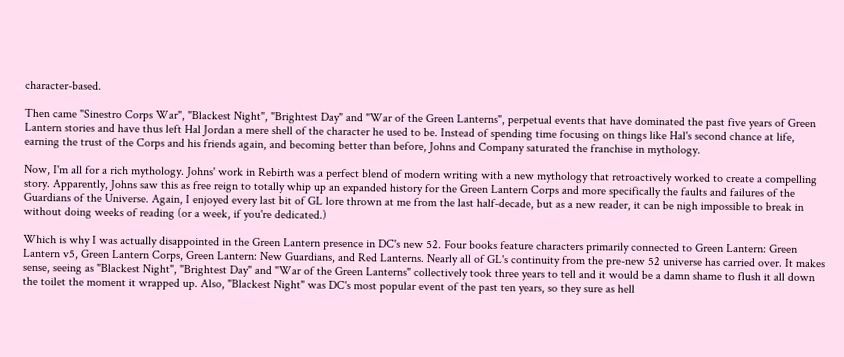character-based.

Then came "Sinestro Corps War", "Blackest Night", "Brightest Day" and "War of the Green Lanterns", perpetual events that have dominated the past five years of Green Lantern stories and have thus left Hal Jordan a mere shell of the character he used to be. Instead of spending time focusing on things like Hal's second chance at life, earning the trust of the Corps and his friends again, and becoming better than before, Johns and Company saturated the franchise in mythology.

Now, I'm all for a rich mythology. Johns' work in Rebirth was a perfect blend of modern writing with a new mythology that retroactively worked to create a compelling story. Apparently, Johns saw this as free reign to totally whip up an expanded history for the Green Lantern Corps and more specifically the faults and failures of the Guardians of the Universe. Again, I enjoyed every last bit of GL lore thrown at me from the last half-decade, but as a new reader, it can be nigh impossible to break in without doing weeks of reading (or a week, if you're dedicated.)

Which is why I was actually disappointed in the Green Lantern presence in DC's new 52. Four books feature characters primarily connected to Green Lantern: Green Lantern v5, Green Lantern Corps, Green Lantern: New Guardians, and Red Lanterns. Nearly all of GL's continuity from the pre-new 52 universe has carried over. It makes sense, seeing as "Blackest Night", "Brightest Day" and "War of the Green Lanterns" collectively took three years to tell and it would be a damn shame to flush it all down the toilet the moment it wrapped up. Also, "Blackest Night" was DC's most popular event of the past ten years, so they sure as hell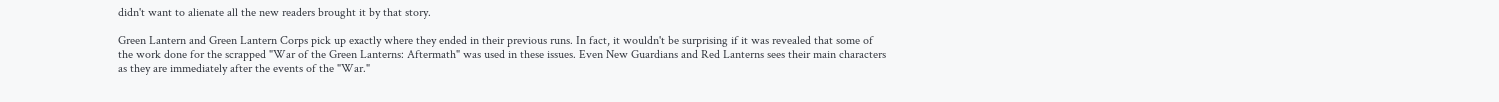didn't want to alienate all the new readers brought it by that story.

Green Lantern and Green Lantern Corps pick up exactly where they ended in their previous runs. In fact, it wouldn't be surprising if it was revealed that some of the work done for the scrapped "War of the Green Lanterns: Aftermath" was used in these issues. Even New Guardians and Red Lanterns sees their main characters as they are immediately after the events of the "War."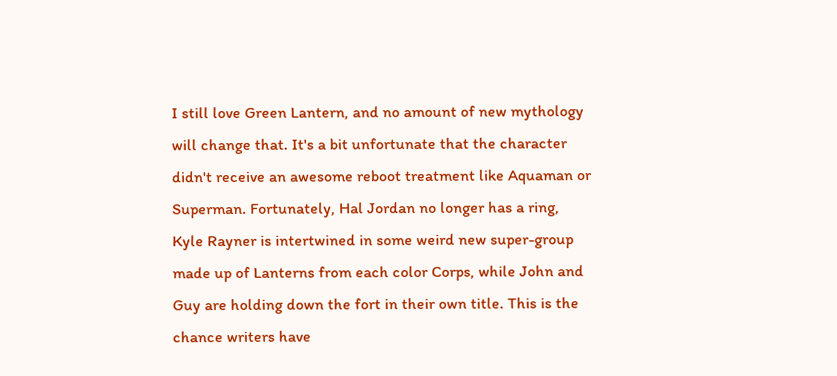I still love Green Lantern, and no amount of new mythology will change that. It's a bit unfortunate that the character didn't receive an awesome reboot treatment like Aquaman or Superman. Fortunately, Hal Jordan no longer has a ring, Kyle Rayner is intertwined in some weird new super-group made up of Lanterns from each color Corps, while John and Guy are holding down the fort in their own title. This is the chance writers have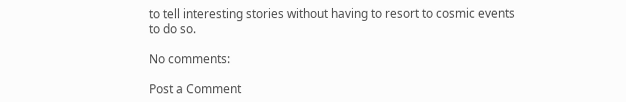to tell interesting stories without having to resort to cosmic events to do so.

No comments:

Post a Comment